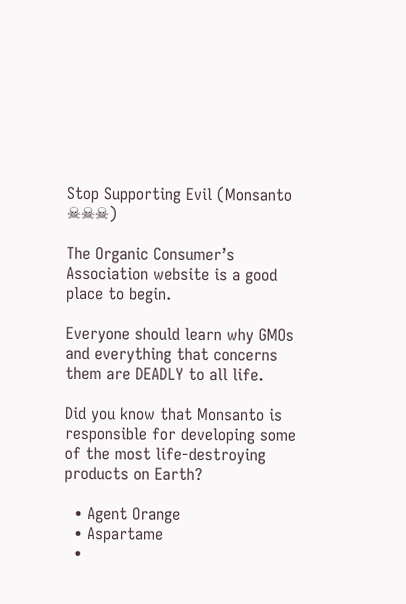Stop Supporting Evil (Monsanto ☠☠☠)

The Organic Consumer’s Association website is a good place to begin.

Everyone should learn why GMOs and everything that concerns them are DEADLY to all life.

Did you know that Monsanto is responsible for developing some of the most life-destroying products on Earth?

  • Agent Orange
  • Aspartame
  •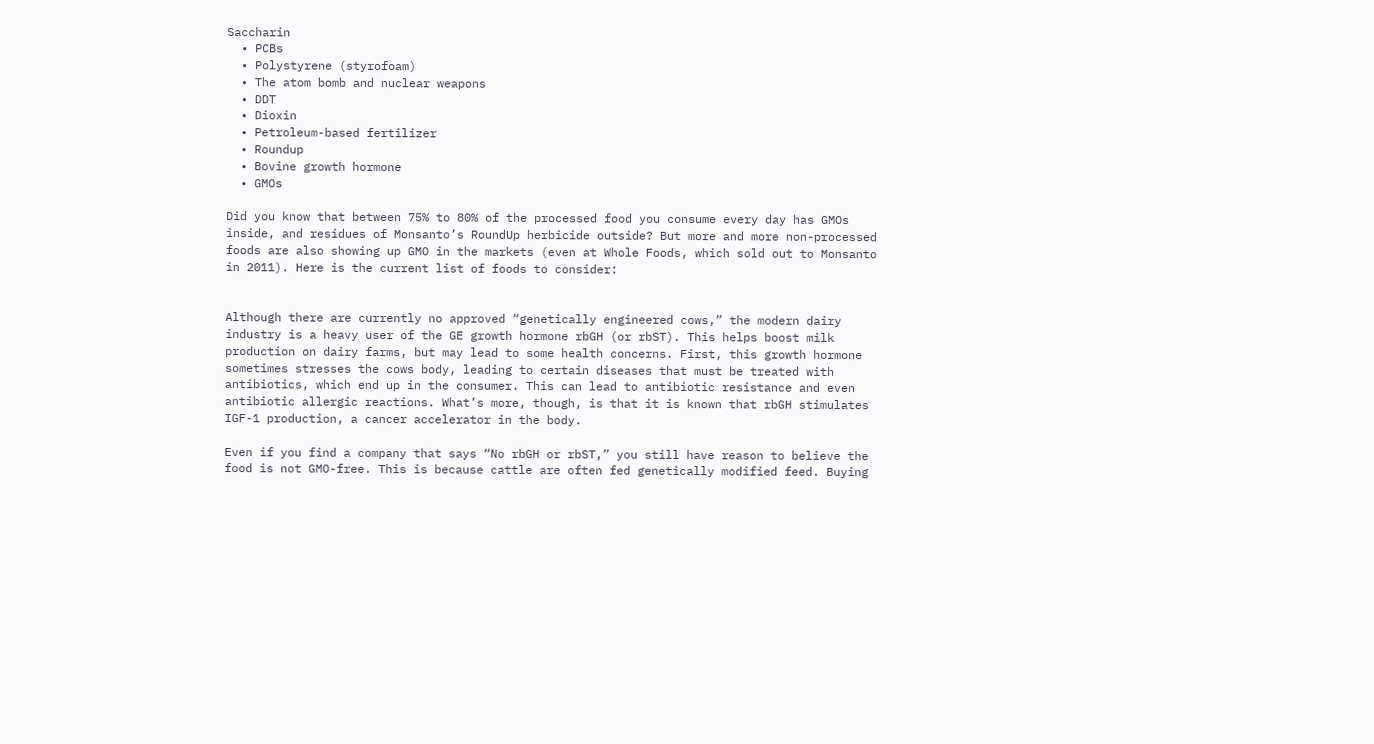Saccharin
  • PCBs
  • Polystyrene (styrofoam)
  • The atom bomb and nuclear weapons
  • DDT
  • Dioxin
  • Petroleum-based fertilizer
  • Roundup
  • Bovine growth hormone
  • GMOs

Did you know that between 75% to 80% of the processed food you consume every day has GMOs inside, and residues of Monsanto’s RoundUp herbicide outside? But more and more non-processed foods are also showing up GMO in the markets (even at Whole Foods, which sold out to Monsanto in 2011). Here is the current list of foods to consider:


Although there are currently no approved “genetically engineered cows,” the modern dairy industry is a heavy user of the GE growth hormone rbGH (or rbST). This helps boost milk production on dairy farms, but may lead to some health concerns. First, this growth hormone sometimes stresses the cows body, leading to certain diseases that must be treated with antibiotics, which end up in the consumer. This can lead to antibiotic resistance and even antibiotic allergic reactions. What’s more, though, is that it is known that rbGH stimulates IGF-1 production, a cancer accelerator in the body.

Even if you find a company that says “No rbGH or rbST,” you still have reason to believe the food is not GMO-free. This is because cattle are often fed genetically modified feed. Buying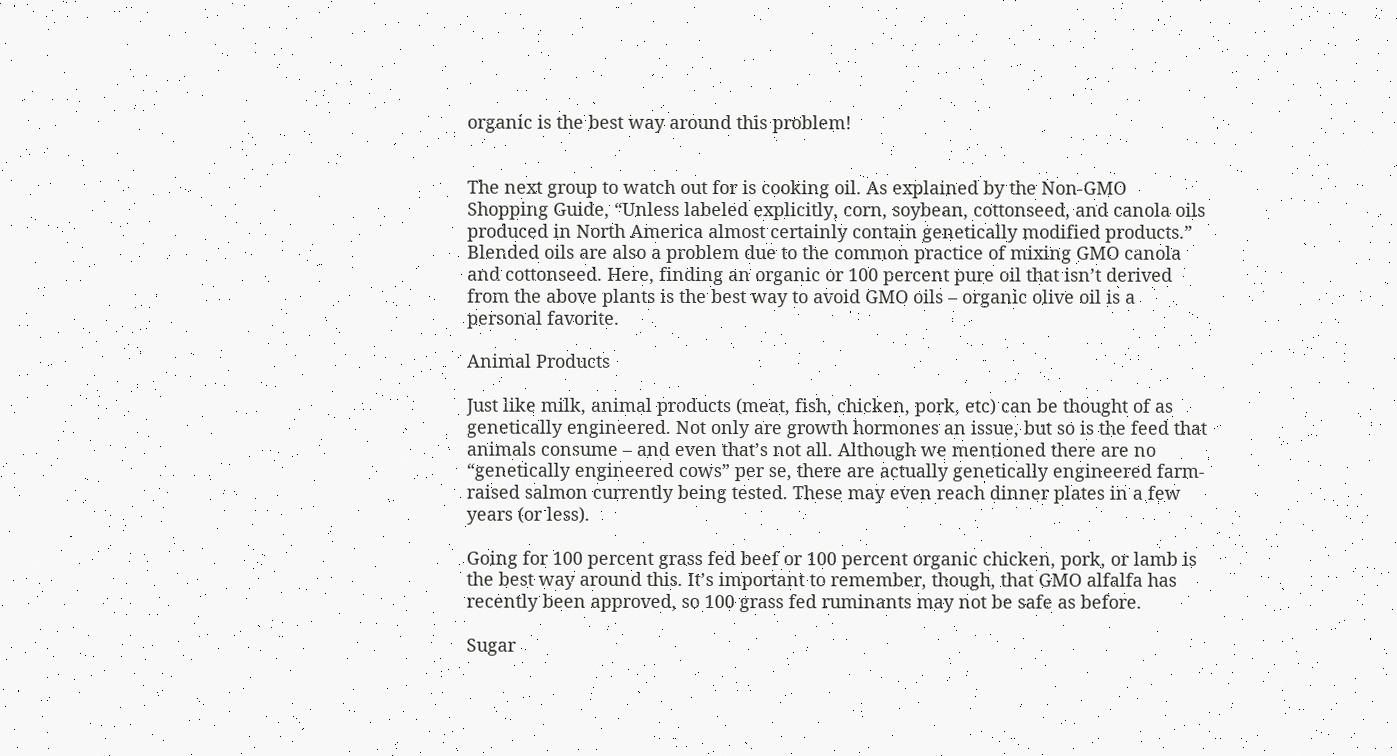organic is the best way around this problem!


The next group to watch out for is cooking oil. As explained by the Non-GMO Shopping Guide, “Unless labeled explicitly, corn, soybean, cottonseed, and canola oils produced in North America almost certainly contain genetically modified products.” Blended oils are also a problem due to the common practice of mixing GMO canola and cottonseed. Here, finding an organic or 100 percent pure oil that isn’t derived from the above plants is the best way to avoid GMO oils – organic olive oil is a personal favorite.

Animal Products

Just like milk, animal products (meat, fish, chicken, pork, etc) can be thought of as genetically engineered. Not only are growth hormones an issue, but so is the feed that animals consume – and even that’s not all. Although we mentioned there are no “genetically engineered cows” per se, there are actually genetically engineered farm-raised salmon currently being tested. These may even reach dinner plates in a few years (or less).

Going for 100 percent grass fed beef or 100 percent organic chicken, pork, or lamb is the best way around this. It’s important to remember, though, that GMO alfalfa has recently been approved, so 100 grass fed ruminants may not be safe as before.

Sugar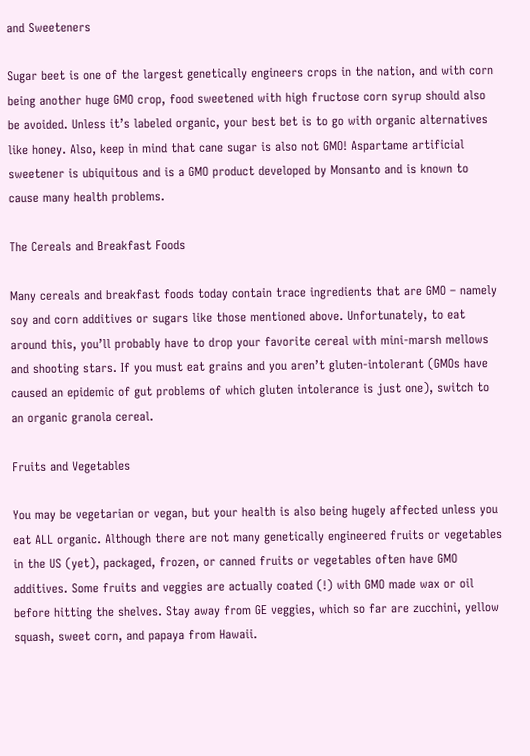and Sweeteners

Sugar beet is one of the largest genetically engineers crops in the nation, and with corn  being another huge GMO crop, food sweetened with high fructose corn syrup should also be avoided. Unless it’s labeled organic, your best bet is to go with organic alternatives like honey. Also, keep in mind that cane sugar is also not GMO! Aspartame artificial sweetener is ubiquitous and is a GMO product developed by Monsanto and is known to cause many health problems.

The Cereals and Breakfast Foods

Many cereals and breakfast foods today contain trace ingredients that are GMO – namely soy and corn additives or sugars like those mentioned above. Unfortunately, to eat around this, you’ll probably have to drop your favorite cereal with mini-marsh mellows and shooting stars. If you must eat grains and you aren’t gluten-intolerant (GMOs have caused an epidemic of gut problems of which gluten intolerance is just one), switch to an organic granola cereal.

Fruits and Vegetables

You may be vegetarian or vegan, but your health is also being hugely affected unless you eat ALL organic. Although there are not many genetically engineered fruits or vegetables in the US (yet), packaged, frozen, or canned fruits or vegetables often have GMO additives. Some fruits and veggies are actually coated (!) with GMO made wax or oil before hitting the shelves. Stay away from GE veggies, which so far are zucchini, yellow squash, sweet corn, and papaya from Hawaii.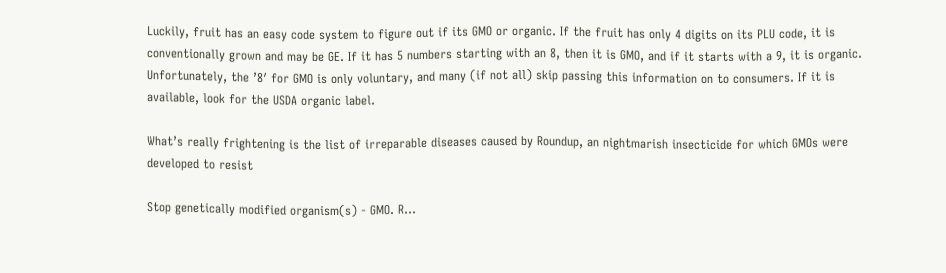Luckily, fruit has an easy code system to figure out if its GMO or organic. If the fruit has only 4 digits on its PLU code, it is conventionally grown and may be GE. If it has 5 numbers starting with an 8, then it is GMO, and if it starts with a 9, it is organic. Unfortunately, the ’8′ for GMO is only voluntary, and many (if not all) skip passing this information on to consumers. If it is available, look for the USDA organic label.

What’s really frightening is the list of irreparable diseases caused by Roundup, an nightmarish insecticide for which GMOs were developed to resist

Stop genetically modified organism(s) - GMO. R...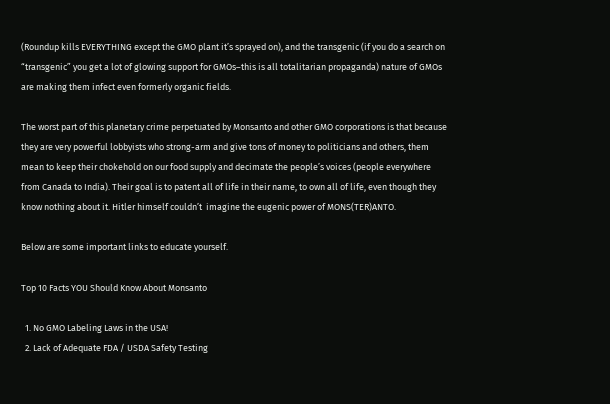(Roundup kills EVERYTHING except the GMO plant it’s sprayed on), and the transgenic (if you do a search on “transgenic” you get a lot of glowing support for GMOs–this is all totalitarian propaganda) nature of GMOs are making them infect even formerly organic fields.

The worst part of this planetary crime perpetuated by Monsanto and other GMO corporations is that because they are very powerful lobbyists who strong-arm and give tons of money to politicians and others, them mean to keep their chokehold on our food supply and decimate the people’s voices (people everywhere from Canada to India). Their goal is to patent all of life in their name, to own all of life, even though they know nothing about it. Hitler himself couldn’t  imagine the eugenic power of MONS(TER)ANTO.

Below are some important links to educate yourself.

Top 10 Facts YOU Should Know About Monsanto

  1. No GMO Labeling Laws in the USA!
  2. Lack of Adequate FDA / USDA Safety Testing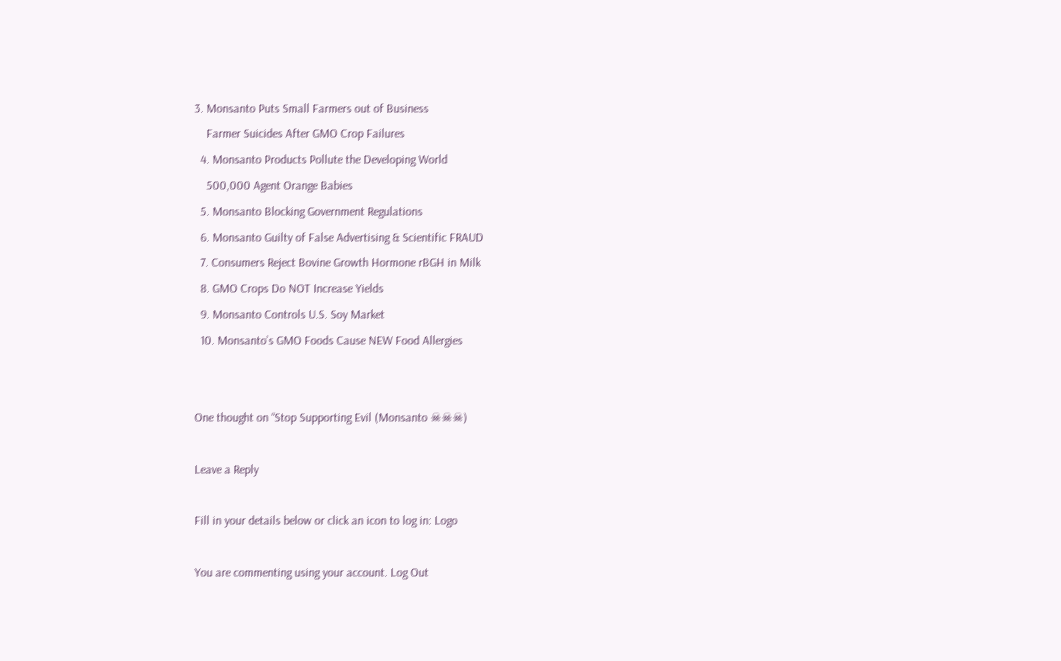3. Monsanto Puts Small Farmers out of Business
    Farmer Suicides After GMO Crop Failures
  4. Monsanto Products Pollute the Developing World
    500,000 Agent Orange Babies
  5. Monsanto Blocking Government Regulations
  6. Monsanto Guilty of False Advertising & Scientific FRAUD
  7. Consumers Reject Bovine Growth Hormone rBGH in Milk
  8. GMO Crops Do NOT Increase Yields
  9. Monsanto Controls U.S. Soy Market
  10. Monsanto’s GMO Foods Cause NEW Food Allergies


One thought on “Stop Supporting Evil (Monsanto ☠☠☠)

Leave a Reply

Fill in your details below or click an icon to log in: Logo

You are commenting using your account. Log Out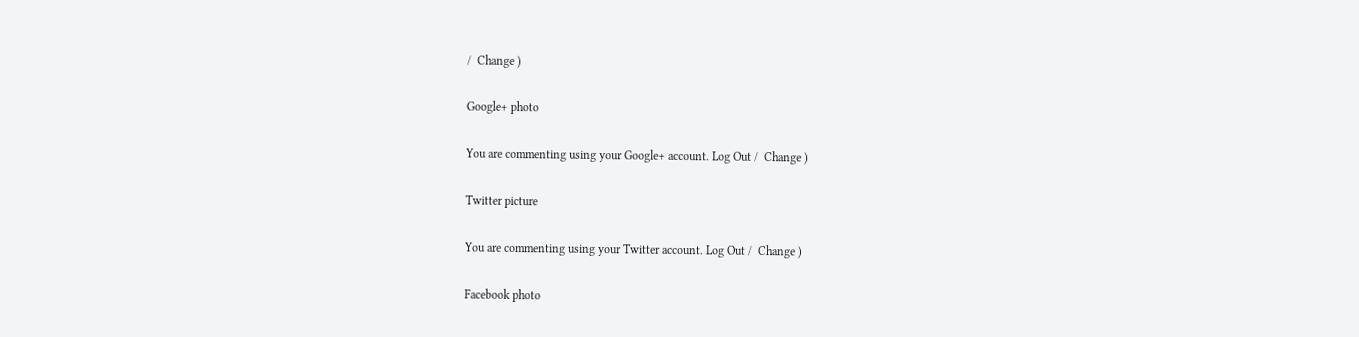/  Change )

Google+ photo

You are commenting using your Google+ account. Log Out /  Change )

Twitter picture

You are commenting using your Twitter account. Log Out /  Change )

Facebook photo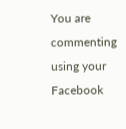You are commenting using your Facebook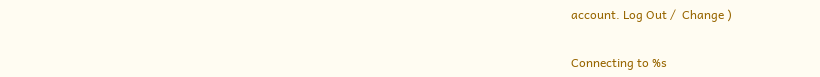account. Log Out /  Change )


Connecting to %s